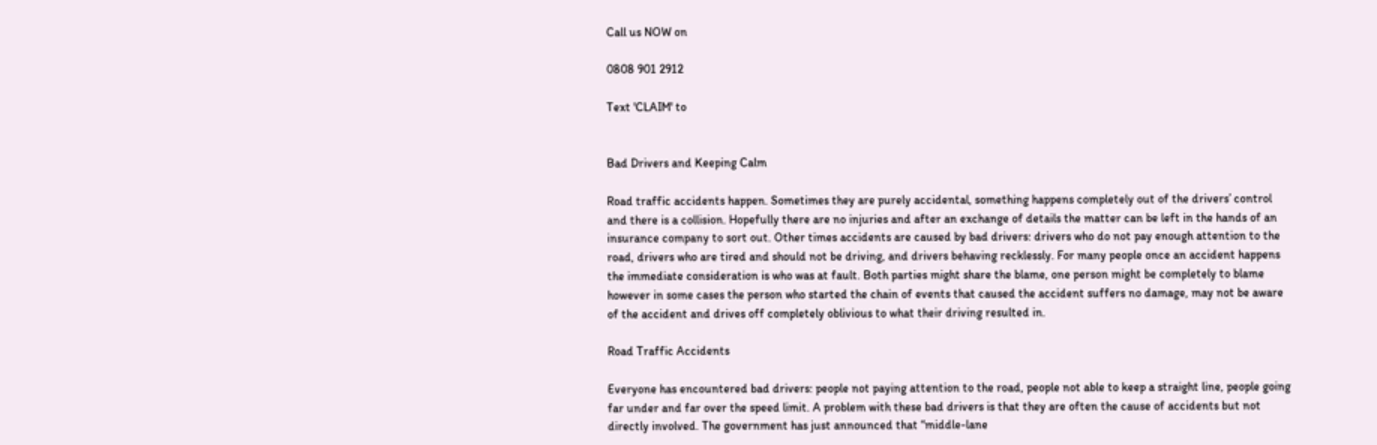Call us NOW on

0808 901 2912

Text 'CLAIM' to


Bad Drivers and Keeping Calm

Road traffic accidents happen. Sometimes they are purely accidental, something happens completely out of the drivers’ control and there is a collision. Hopefully there are no injuries and after an exchange of details the matter can be left in the hands of an insurance company to sort out. Other times accidents are caused by bad drivers: drivers who do not pay enough attention to the road, drivers who are tired and should not be driving, and drivers behaving recklessly. For many people once an accident happens the immediate consideration is who was at fault. Both parties might share the blame, one person might be completely to blame however in some cases the person who started the chain of events that caused the accident suffers no damage, may not be aware of the accident and drives off completely oblivious to what their driving resulted in.

Road Traffic Accidents

Everyone has encountered bad drivers: people not paying attention to the road, people not able to keep a straight line, people going far under and far over the speed limit. A problem with these bad drivers is that they are often the cause of accidents but not directly involved. The government has just announced that “middle-lane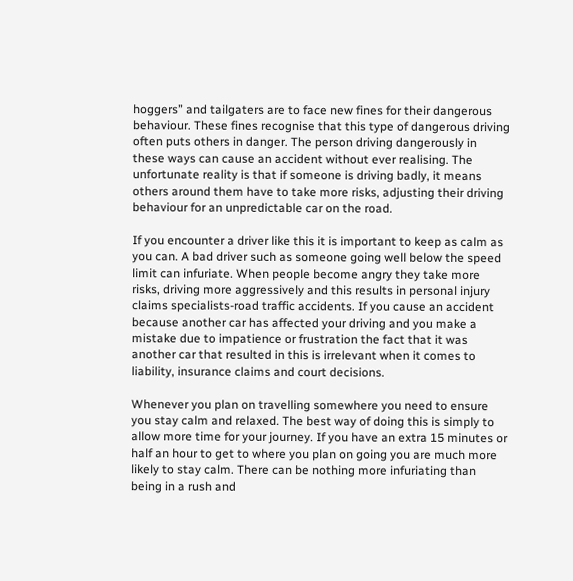hoggers” and tailgaters are to face new fines for their dangerous behaviour. These fines recognise that this type of dangerous driving often puts others in danger. The person driving dangerously in these ways can cause an accident without ever realising. The unfortunate reality is that if someone is driving badly, it means others around them have to take more risks, adjusting their driving behaviour for an unpredictable car on the road.

If you encounter a driver like this it is important to keep as calm as you can. A bad driver such as someone going well below the speed limit can infuriate. When people become angry they take more risks, driving more aggressively and this results in personal injury claims specialists-road traffic accidents. If you cause an accident because another car has affected your driving and you make a mistake due to impatience or frustration the fact that it was another car that resulted in this is irrelevant when it comes to liability, insurance claims and court decisions.

Whenever you plan on travelling somewhere you need to ensure you stay calm and relaxed. The best way of doing this is simply to allow more time for your journey. If you have an extra 15 minutes or half an hour to get to where you plan on going you are much more likely to stay calm. There can be nothing more infuriating than being in a rush and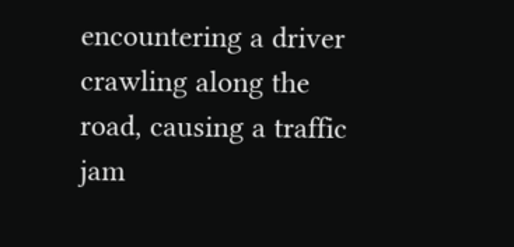encountering a driver crawling along the road, causing a traffic jam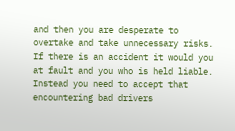and then you are desperate to overtake and take unnecessary risks. If there is an accident it would you at fault and you who is held liable. Instead you need to accept that encountering bad drivers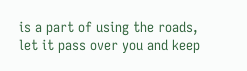is a part of using the roads, let it pass over you and keep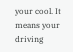your cool. It means your driving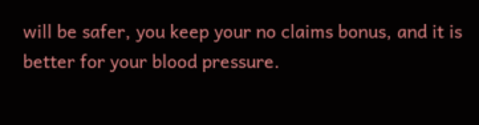will be safer, you keep your no claims bonus, and it is better for your blood pressure.